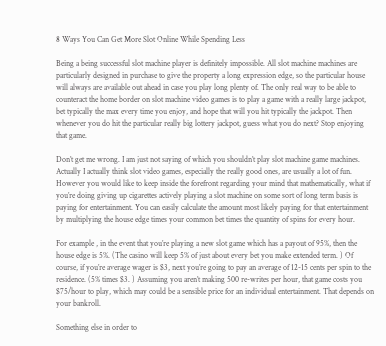8 Ways You Can Get More Slot Online While Spending Less

Being a being successful slot machine player is definitely impossible. All slot machine machines are particularly designed in purchase to give the property a long expression edge, so the particular house will always are available out ahead in case you play long plenty of. The only real way to be able to counteract the home border on slot machine video games is to play a game with a really large jackpot, bet typically the max every time you enjoy, and hope that will you hit typically the jackpot. Then whenever you do hit the particular really big lottery jackpot, guess what you do next? Stop enjoying that game.

Don’t get me wrong. I am just not saying of which you shouldn’t play slot machine game machines. Actually I actually think slot video games, especially the really good ones, are usually a lot of fun. However you would like to keep inside the forefront regarding your mind that mathematically, what if you’re doing giving up cigarettes actively playing a slot machine on some sort of long term basis is paying for entertainment. You can easily calculate the amount most likely paying for that entertainment by multiplying the house edge times your common bet times the quantity of spins for every hour.

For example , in the event that you’re playing a new slot game which has a payout of 95%, then the house edge is 5%. (The casino will keep 5% of just about every bet you make extended term. ) Of course, if you’re average wager is $3, next you’re going to pay an average of 12-15 cents per spin to the residence. (5% times $3. ) Assuming you aren’t making 500 re-writes per hour, that game costs you $75/hour to play, which may could be a sensible price for an individual entertainment. That depends on your bankroll.

Something else in order to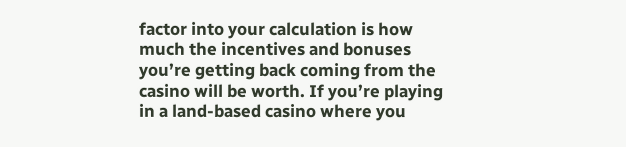factor into your calculation is how much the incentives and bonuses you’re getting back coming from the casino will be worth. If you’re playing in a land-based casino where you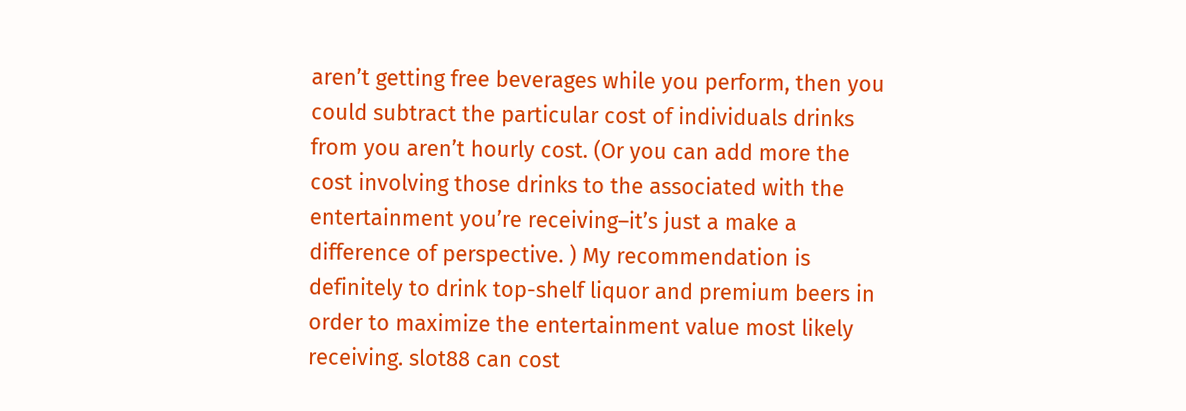aren’t getting free beverages while you perform, then you could subtract the particular cost of individuals drinks from you aren’t hourly cost. (Or you can add more the cost involving those drinks to the associated with the entertainment you’re receiving–it’s just a make a difference of perspective. ) My recommendation is definitely to drink top-shelf liquor and premium beers in order to maximize the entertainment value most likely receiving. slot88 can cost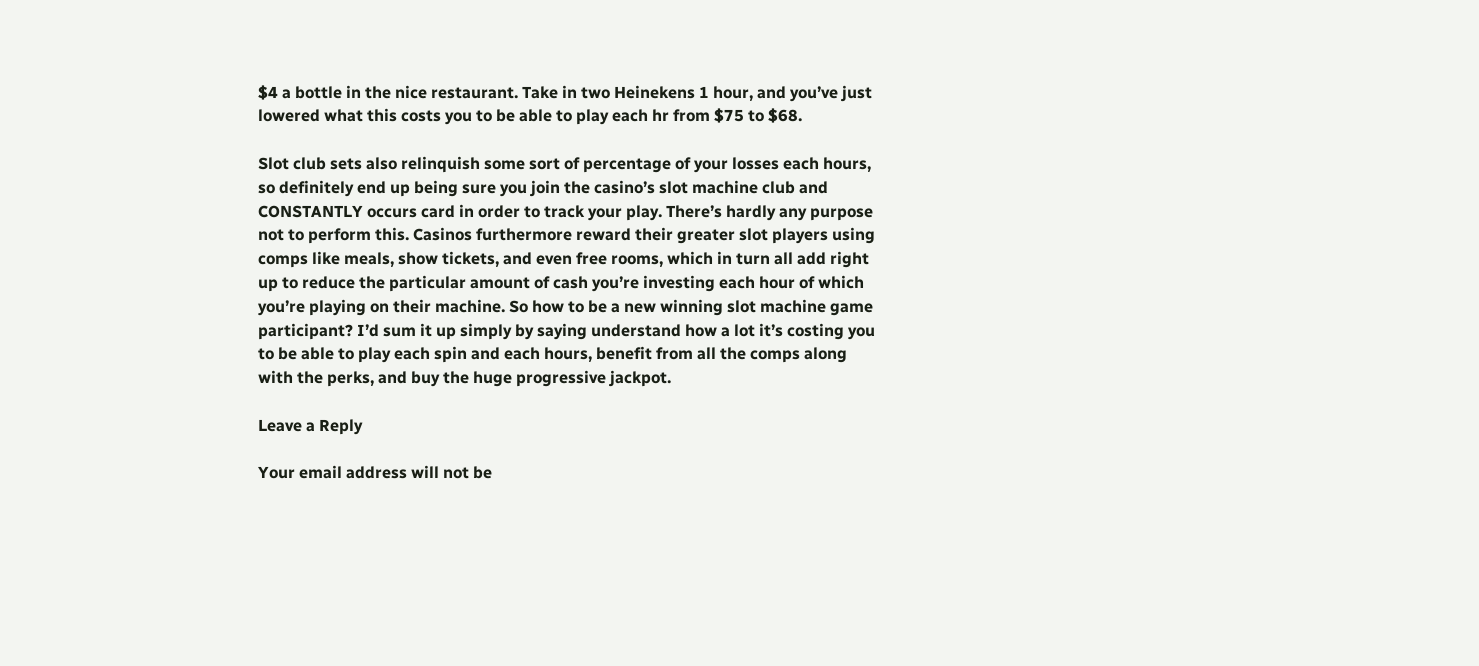$4 a bottle in the nice restaurant. Take in two Heinekens 1 hour, and you’ve just lowered what this costs you to be able to play each hr from $75 to $68.

Slot club sets also relinquish some sort of percentage of your losses each hours, so definitely end up being sure you join the casino’s slot machine club and CONSTANTLY occurs card in order to track your play. There’s hardly any purpose not to perform this. Casinos furthermore reward their greater slot players using comps like meals, show tickets, and even free rooms, which in turn all add right up to reduce the particular amount of cash you’re investing each hour of which you’re playing on their machine. So how to be a new winning slot machine game participant? I’d sum it up simply by saying understand how a lot it’s costing you to be able to play each spin and each hours, benefit from all the comps along with the perks, and buy the huge progressive jackpot.

Leave a Reply

Your email address will not be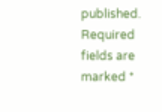published. Required fields are marked *